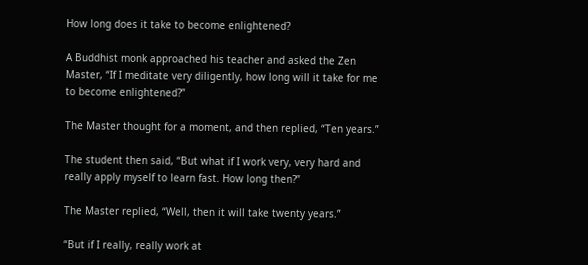How long does it take to become enlightened?

A Buddhist monk approached his teacher and asked the Zen Master, “If I meditate very diligently, how long will it take for me to become enlightened?”

The Master thought for a moment, and then replied, “Ten years.”

The student then said, “But what if I work very, very hard and really apply myself to learn fast. How long then?”

The Master replied, “Well, then it will take twenty years.”

“But if I really, really work at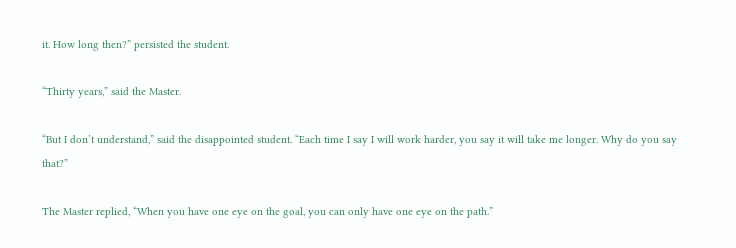it. How long then?” persisted the student.

“Thirty years,” said the Master.

“But I don’t understand,” said the disappointed student. “Each time I say I will work harder, you say it will take me longer. Why do you say that?”

The Master replied, “When you have one eye on the goal, you can only have one eye on the path.”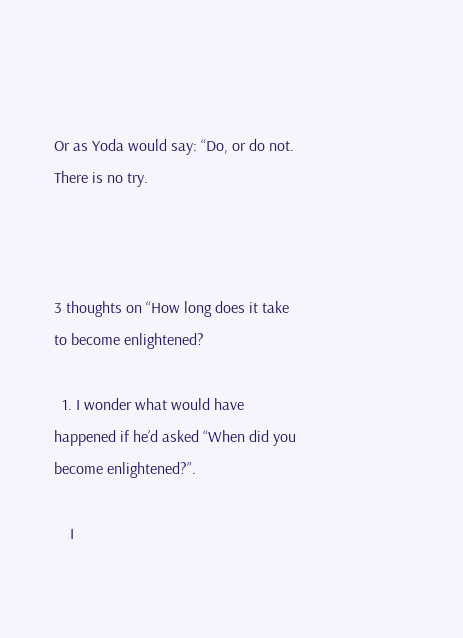Or as Yoda would say: “Do, or do not. There is no try.



3 thoughts on “How long does it take to become enlightened?

  1. I wonder what would have happened if he’d asked “When did you become enlightened?”.

    I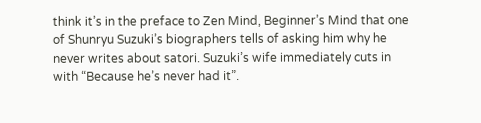think it’s in the preface to Zen Mind, Beginner’s Mind that one of Shunryu Suzuki’s biographers tells of asking him why he never writes about satori. Suzuki’s wife immediately cuts in with “Because he’s never had it”.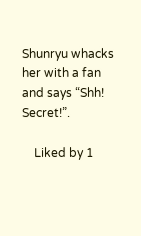Shunryu whacks her with a fan and says “Shh! Secret!”.

    Liked by 1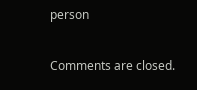person

Comments are closed.